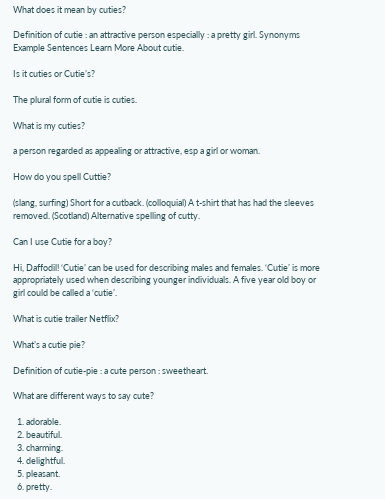What does it mean by cuties?

Definition of cutie : an attractive person especially : a pretty girl. Synonyms Example Sentences Learn More About cutie.

Is it cuties or Cutie’s?

The plural form of cutie is cuties.

What is my cuties?

a person regarded as appealing or attractive, esp a girl or woman.

How do you spell Cuttie?

(slang, surfing) Short for a cutback. (colloquial) A t-shirt that has had the sleeves removed. (Scotland) Alternative spelling of cutty.

Can I use Cutie for a boy?

Hi, Daffodil! ‘Cutie’ can be used for describing males and females. ‘Cutie’ is more appropriately used when describing younger individuals. A five year old boy or girl could be called a ‘cutie’.

What is cutie trailer Netflix?

What’s a cutie pie?

Definition of cutie-pie : a cute person : sweetheart.

What are different ways to say cute?

  1. adorable.
  2. beautiful.
  3. charming.
  4. delightful.
  5. pleasant.
  6. pretty.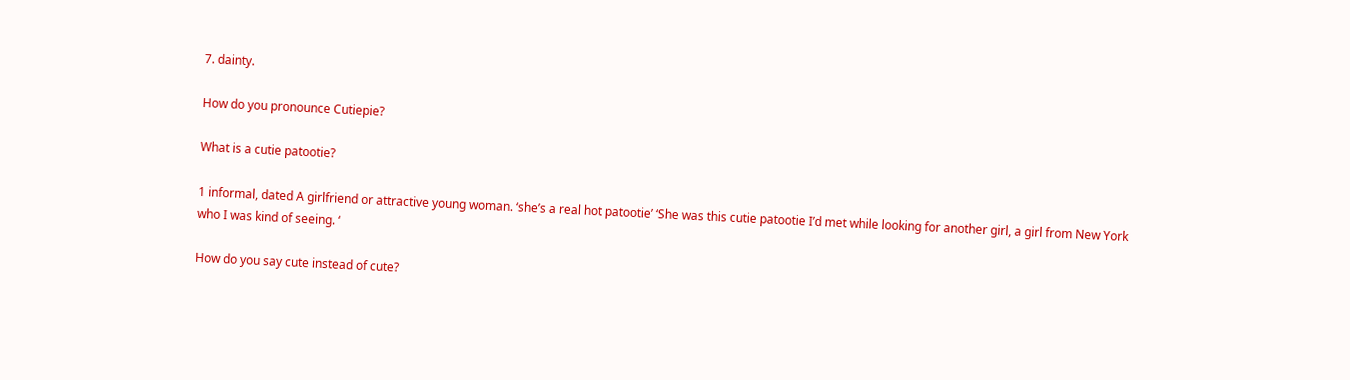7. dainty.

How do you pronounce Cutiepie?

What is a cutie patootie?

1 informal, dated A girlfriend or attractive young woman. ‘she’s a real hot patootie’ ‘She was this cutie patootie I’d met while looking for another girl, a girl from New York who I was kind of seeing. ‘

How do you say cute instead of cute?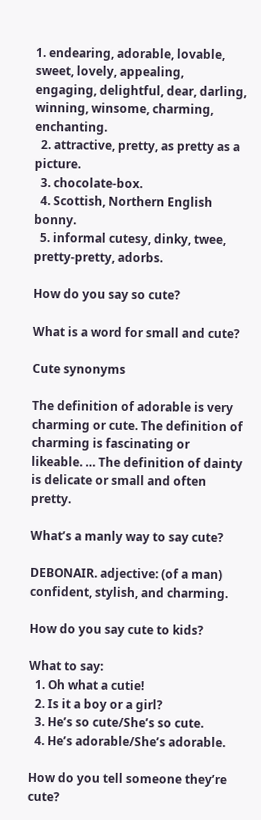1. endearing, adorable, lovable, sweet, lovely, appealing, engaging, delightful, dear, darling, winning, winsome, charming, enchanting.
  2. attractive, pretty, as pretty as a picture.
  3. chocolate-box.
  4. Scottish, Northern English bonny.
  5. informal cutesy, dinky, twee, pretty-pretty, adorbs.

How do you say so cute?

What is a word for small and cute?

Cute synonyms

The definition of adorable is very charming or cute. The definition of charming is fascinating or likeable. … The definition of dainty is delicate or small and often pretty.

What’s a manly way to say cute?

DEBONAIR. adjective: (of a man) confident, stylish, and charming.

How do you say cute to kids?

What to say:
  1. Oh what a cutie!
  2. Is it a boy or a girl?
  3. He’s so cute/She’s so cute.
  4. He’s adorable/She’s adorable.

How do you tell someone they’re cute?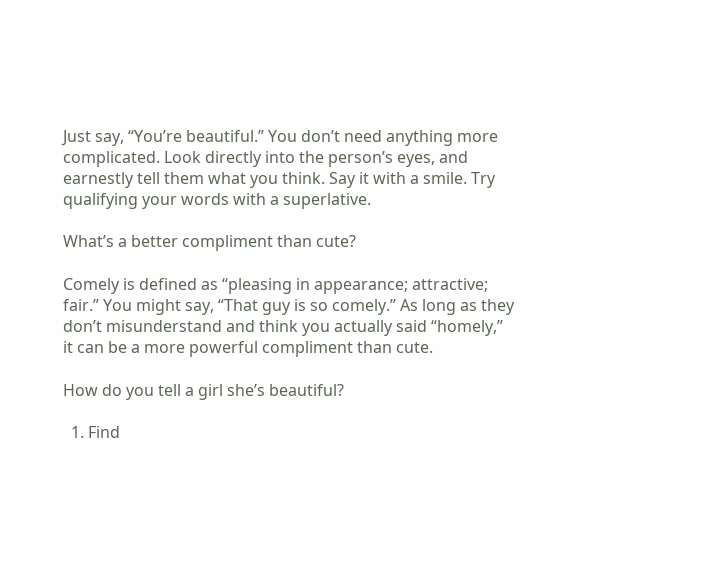Just say, “You’re beautiful.” You don’t need anything more complicated. Look directly into the person’s eyes, and earnestly tell them what you think. Say it with a smile. Try qualifying your words with a superlative.

What’s a better compliment than cute?

Comely is defined as “pleasing in appearance; attractive; fair.” You might say, “That guy is so comely.” As long as they don’t misunderstand and think you actually said “homely,” it can be a more powerful compliment than cute.

How do you tell a girl she’s beautiful?

  1. Find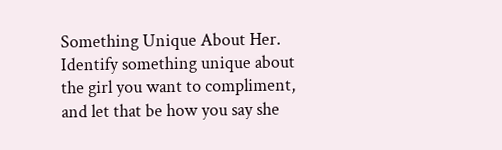Something Unique About Her. Identify something unique about the girl you want to compliment, and let that be how you say she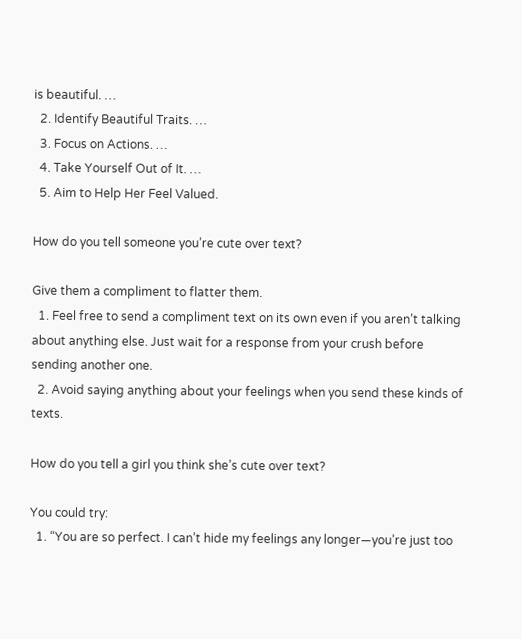is beautiful. …
  2. Identify Beautiful Traits. …
  3. Focus on Actions. …
  4. Take Yourself Out of It. …
  5. Aim to Help Her Feel Valued.

How do you tell someone you’re cute over text?

Give them a compliment to flatter them.
  1. Feel free to send a compliment text on its own even if you aren’t talking about anything else. Just wait for a response from your crush before sending another one.
  2. Avoid saying anything about your feelings when you send these kinds of texts.

How do you tell a girl you think she’s cute over text?

You could try:
  1. “You are so perfect. I can’t hide my feelings any longer—you’re just too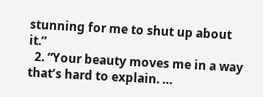stunning for me to shut up about it.”
  2. “Your beauty moves me in a way that’s hard to explain. …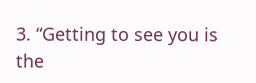3. “Getting to see you is the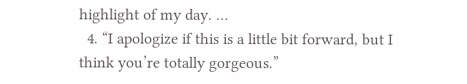highlight of my day. …
  4. “I apologize if this is a little bit forward, but I think you’re totally gorgeous.”